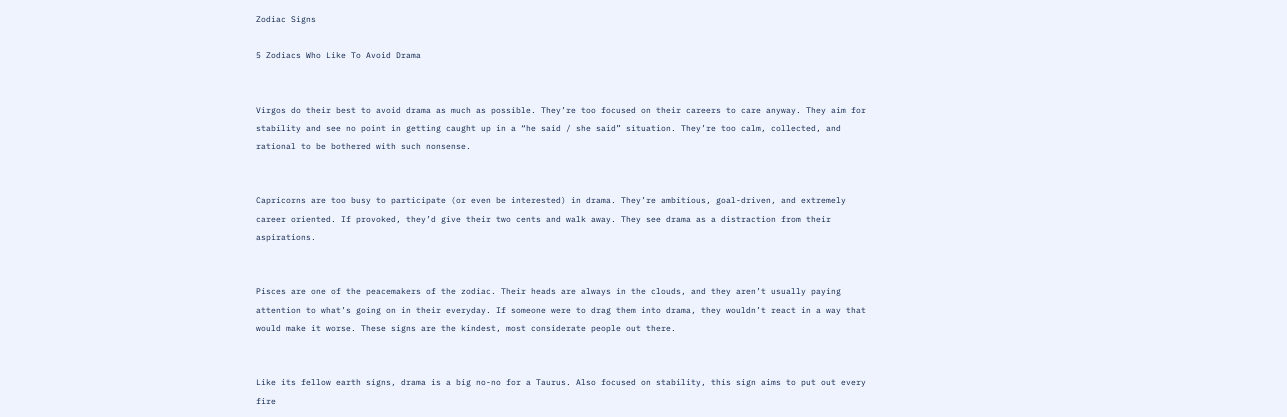Zodiac Signs

5 Zodiacs Who Like To Avoid Drama


Virgos do their best to avoid drama as much as possible. They’re too focused on their careers to care anyway. They aim for stability and see no point in getting caught up in a “he said / she said” situation. They’re too calm, collected, and rational to be bothered with such nonsense.


Capricorns are too busy to participate (or even be interested) in drama. They’re ambitious, goal-driven, and extremely career oriented. If provoked, they’d give their two cents and walk away. They see drama as a distraction from their aspirations.


Pisces are one of the peacemakers of the zodiac. Their heads are always in the clouds, and they aren’t usually paying attention to what’s going on in their everyday. If someone were to drag them into drama, they wouldn’t react in a way that would make it worse. These signs are the kindest, most considerate people out there.


Like its fellow earth signs, drama is a big no-no for a Taurus. Also focused on stability, this sign aims to put out every fire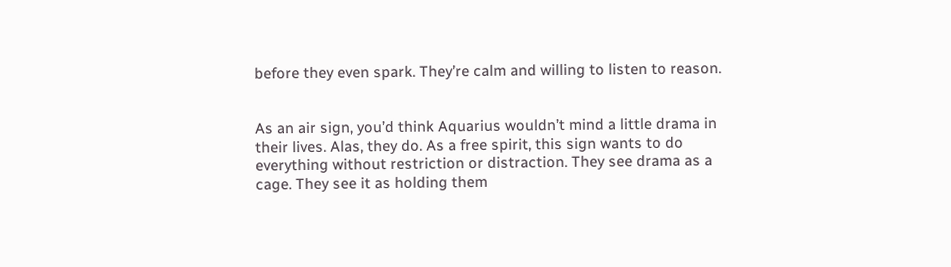before they even spark. They’re calm and willing to listen to reason.


As an air sign, you’d think Aquarius wouldn’t mind a little drama in their lives. Alas, they do. As a free spirit, this sign wants to do everything without restriction or distraction. They see drama as a cage. They see it as holding them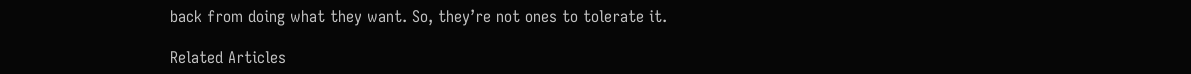back from doing what they want. So, they’re not ones to tolerate it.

Related Articles